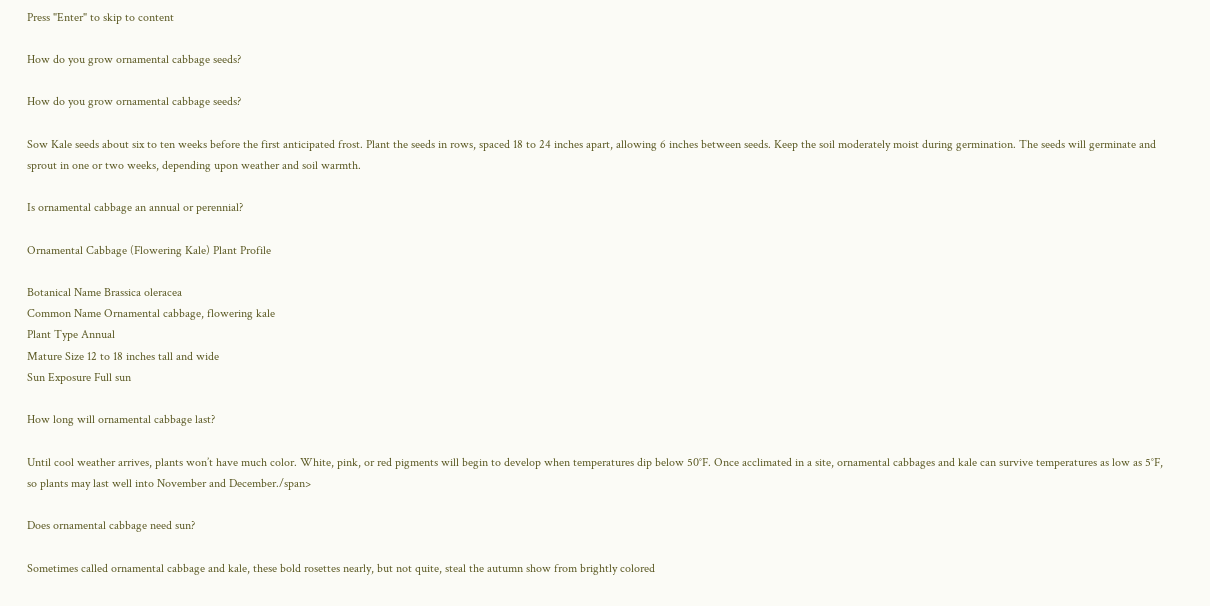Press "Enter" to skip to content

How do you grow ornamental cabbage seeds?

How do you grow ornamental cabbage seeds?

Sow Kale seeds about six to ten weeks before the first anticipated frost. Plant the seeds in rows, spaced 18 to 24 inches apart, allowing 6 inches between seeds. Keep the soil moderately moist during germination. The seeds will germinate and sprout in one or two weeks, depending upon weather and soil warmth.

Is ornamental cabbage an annual or perennial?

Ornamental Cabbage (Flowering Kale) Plant Profile

Botanical Name Brassica oleracea
Common Name Ornamental cabbage, flowering kale
Plant Type Annual
Mature Size 12 to 18 inches tall and wide
Sun Exposure Full sun

How long will ornamental cabbage last?

Until cool weather arrives, plants won’t have much color. White, pink, or red pigments will begin to develop when temperatures dip below 50°F. Once acclimated in a site, ornamental cabbages and kale can survive temperatures as low as 5°F, so plants may last well into November and December./span>

Does ornamental cabbage need sun?

Sometimes called ornamental cabbage and kale, these bold rosettes nearly, but not quite, steal the autumn show from brightly colored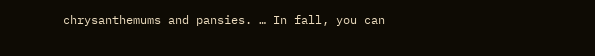chrysanthemums and pansies. … In fall, you can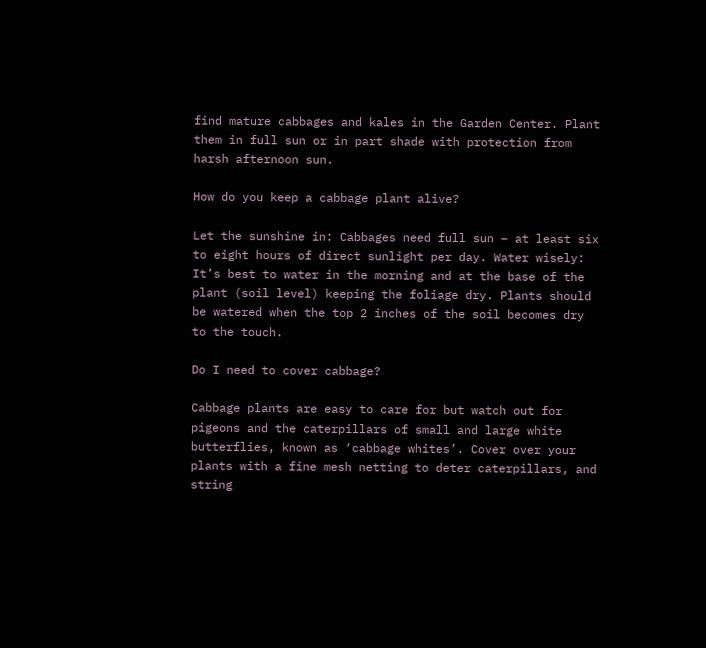find mature cabbages and kales in the Garden Center. Plant them in full sun or in part shade with protection from harsh afternoon sun.

How do you keep a cabbage plant alive?

Let the sunshine in: Cabbages need full sun – at least six to eight hours of direct sunlight per day. Water wisely: It’s best to water in the morning and at the base of the plant (soil level) keeping the foliage dry. Plants should be watered when the top 2 inches of the soil becomes dry to the touch.

Do I need to cover cabbage?

Cabbage plants are easy to care for but watch out for pigeons and the caterpillars of small and large white butterflies, known as ‘cabbage whites’. Cover over your plants with a fine mesh netting to deter caterpillars, and string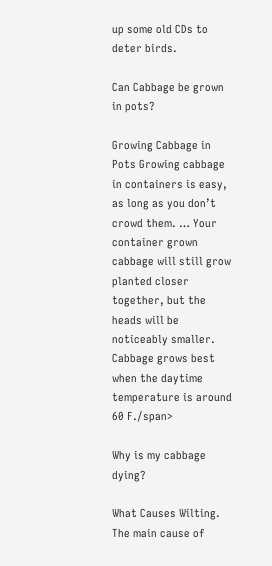up some old CDs to deter birds.

Can Cabbage be grown in pots?

Growing Cabbage in Pots Growing cabbage in containers is easy, as long as you don’t crowd them. … Your container grown cabbage will still grow planted closer together, but the heads will be noticeably smaller. Cabbage grows best when the daytime temperature is around 60 F./span>

Why is my cabbage dying?

What Causes Wilting. The main cause of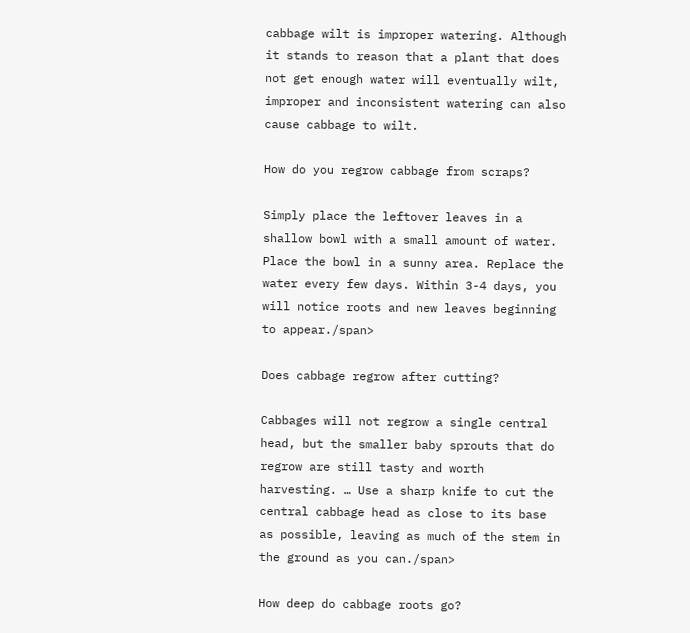cabbage wilt is improper watering. Although it stands to reason that a plant that does not get enough water will eventually wilt, improper and inconsistent watering can also cause cabbage to wilt.

How do you regrow cabbage from scraps?

Simply place the leftover leaves in a shallow bowl with a small amount of water. Place the bowl in a sunny area. Replace the water every few days. Within 3-4 days, you will notice roots and new leaves beginning to appear./span>

Does cabbage regrow after cutting?

Cabbages will not regrow a single central head, but the smaller baby sprouts that do regrow are still tasty and worth harvesting. … Use a sharp knife to cut the central cabbage head as close to its base as possible, leaving as much of the stem in the ground as you can./span>

How deep do cabbage roots go?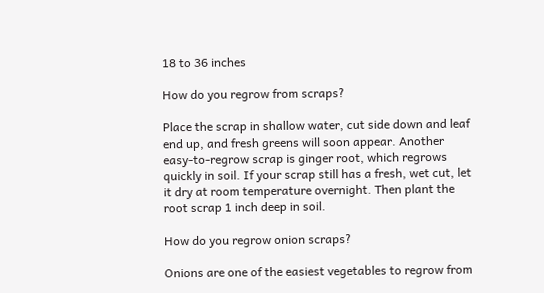18 to 36 inches

How do you regrow from scraps?

Place the scrap in shallow water, cut side down and leaf end up, and fresh greens will soon appear. Another easy-to-regrow scrap is ginger root, which regrows quickly in soil. If your scrap still has a fresh, wet cut, let it dry at room temperature overnight. Then plant the root scrap 1 inch deep in soil.

How do you regrow onion scraps?

Onions are one of the easiest vegetables to regrow from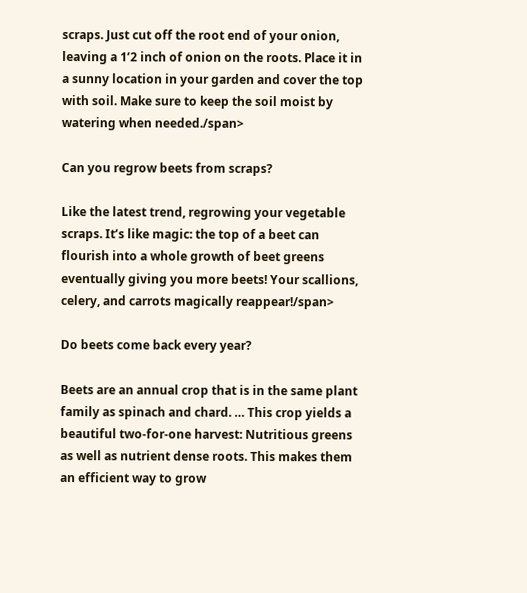scraps. Just cut off the root end of your onion, leaving a 1’2 inch of onion on the roots. Place it in a sunny location in your garden and cover the top with soil. Make sure to keep the soil moist by watering when needed./span>

Can you regrow beets from scraps?

Like the latest trend, regrowing your vegetable scraps. It’s like magic: the top of a beet can flourish into a whole growth of beet greens eventually giving you more beets! Your scallions, celery, and carrots magically reappear!/span>

Do beets come back every year?

Beets are an annual crop that is in the same plant family as spinach and chard. … This crop yields a beautiful two-for-one harvest: Nutritious greens as well as nutrient dense roots. This makes them an efficient way to grow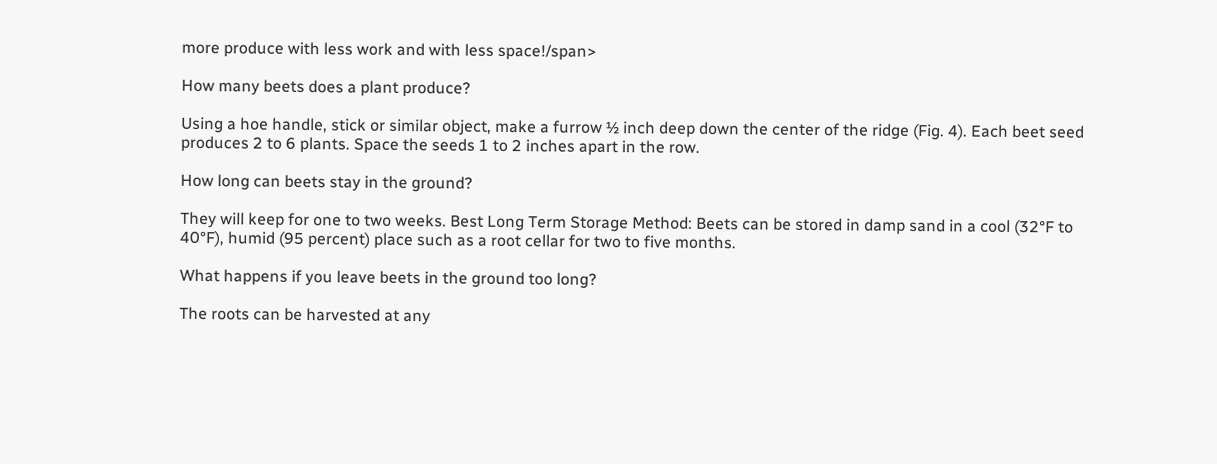more produce with less work and with less space!/span>

How many beets does a plant produce?

Using a hoe handle, stick or similar object, make a furrow ½ inch deep down the center of the ridge (Fig. 4). Each beet seed produces 2 to 6 plants. Space the seeds 1 to 2 inches apart in the row.

How long can beets stay in the ground?

They will keep for one to two weeks. Best Long Term Storage Method: Beets can be stored in damp sand in a cool (32°F to 40°F), humid (95 percent) place such as a root cellar for two to five months.

What happens if you leave beets in the ground too long?

The roots can be harvested at any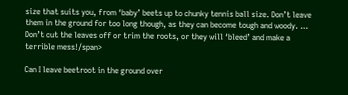size that suits you, from ‘baby’ beets up to chunky tennis ball size. Don’t leave them in the ground for too long though, as they can become tough and woody. … Don’t cut the leaves off or trim the roots, or they will ‘bleed’ and make a terrible mess!/span>

Can I leave beetroot in the ground over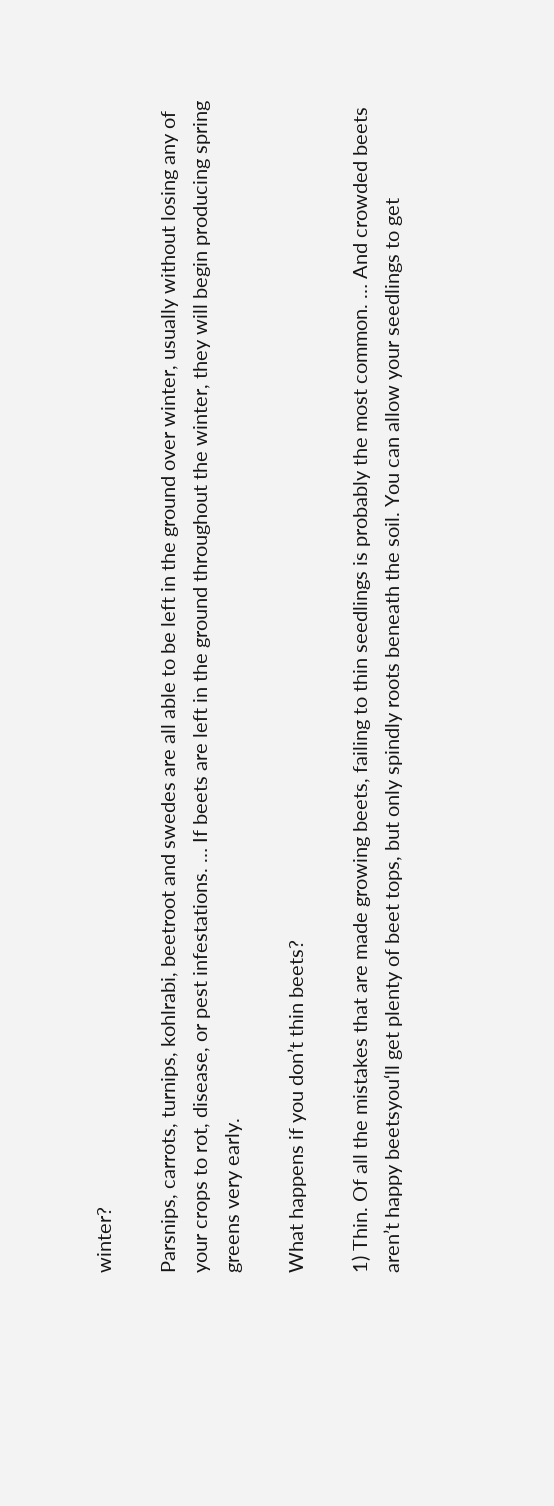winter?

Parsnips, carrots, turnips, kohlrabi, beetroot and swedes are all able to be left in the ground over winter, usually without losing any of your crops to rot, disease, or pest infestations. … If beets are left in the ground throughout the winter, they will begin producing spring greens very early.

What happens if you don’t thin beets?

1) Thin. Of all the mistakes that are made growing beets, failing to thin seedlings is probably the most common. … And crowded beets aren’t happy beetsyou‘ll get plenty of beet tops, but only spindly roots beneath the soil. You can allow your seedlings to get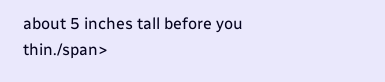about 5 inches tall before you thin./span>